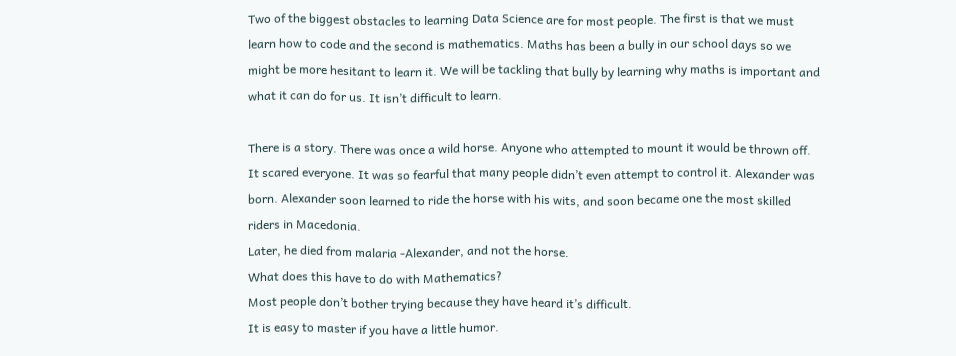Two of the biggest obstacles to learning Data Science are for most people. The first is that we must learn how to code and the second is mathematics. Maths has been a bully in our school days so we might be more hesitant to learn it. We will be tackling that bully by learning why maths is important and what it can do for us. It isn’t difficult to learn.

There is a story. There was once a wild horse. Anyone who attempted to mount it would be thrown off. It scared everyone. It was so fearful that many people didn’t even attempt to control it. Alexander was born. Alexander soon learned to ride the horse with his wits, and soon became one the most skilled riders in Macedonia.
Later, he died from malaria -Alexander, and not the horse.
What does this have to do with Mathematics?
Most people don’t bother trying because they have heard it’s difficult.
It is easy to master if you have a little humor.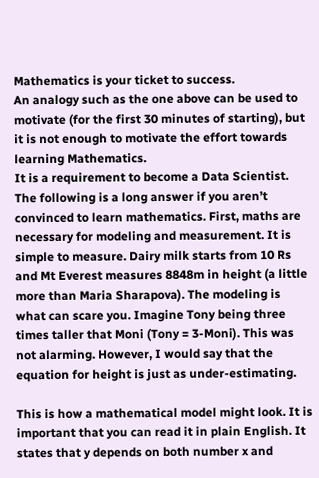Mathematics is your ticket to success.
An analogy such as the one above can be used to motivate (for the first 30 minutes of starting), but it is not enough to motivate the effort towards learning Mathematics.
It is a requirement to become a Data Scientist.
The following is a long answer if you aren’t convinced to learn mathematics. First, maths are necessary for modeling and measurement. It is simple to measure. Dairy milk starts from 10 Rs and Mt Everest measures 8848m in height (a little more than Maria Sharapova). The modeling is what can scare you. Imagine Tony being three times taller that Moni (Tony = 3-Moni). This was not alarming. However, I would say that the equation for height is just as under-estimating.

This is how a mathematical model might look. It is important that you can read it in plain English. It states that y depends on both number x and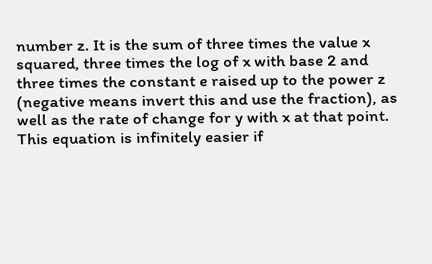number z. It is the sum of three times the value x squared, three times the log of x with base 2 and three times the constant e raised up to the power z (negative means invert this and use the fraction), as well as the rate of change for y with x at that point.
This equation is infinitely easier if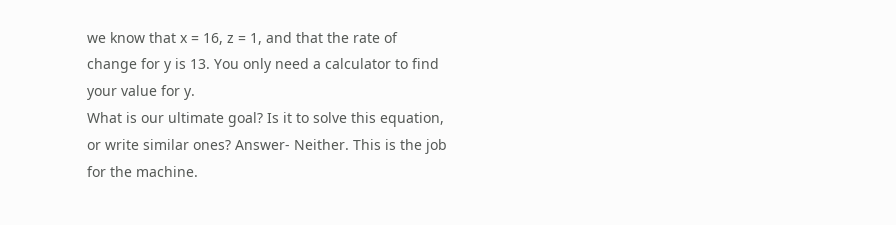we know that x = 16, z = 1, and that the rate of change for y is 13. You only need a calculator to find your value for y.
What is our ultimate goal? Is it to solve this equation, or write similar ones? Answer- Neither. This is the job for the machine.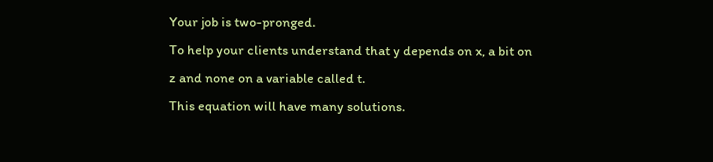Your job is two-pronged.
To help your clients understand that y depends on x, a bit on z and none on a variable called t.
This equation will have many solutions.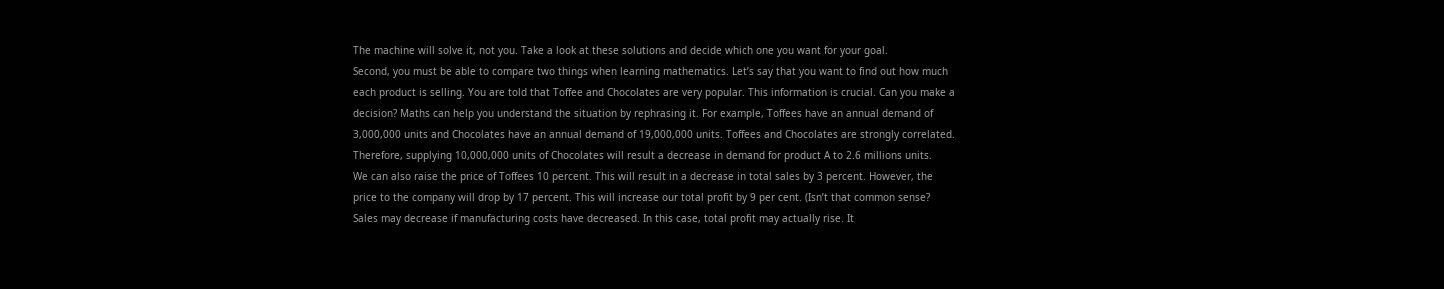The machine will solve it, not you. Take a look at these solutions and decide which one you want for your goal.
Second, you must be able to compare two things when learning mathematics. Let’s say that you want to find out how much each product is selling. You are told that Toffee and Chocolates are very popular. This information is crucial. Can you make a decision? Maths can help you understand the situation by rephrasing it. For example, Toffees have an annual demand of 3,000,000 units and Chocolates have an annual demand of 19,000,000 units. Toffees and Chocolates are strongly correlated. Therefore, supplying 10,000,000 units of Chocolates will result a decrease in demand for product A to 2.6 millions units.
We can also raise the price of Toffees 10 percent. This will result in a decrease in total sales by 3 percent. However, the price to the company will drop by 17 percent. This will increase our total profit by 9 per cent. (Isn’t that common sense? Sales may decrease if manufacturing costs have decreased. In this case, total profit may actually rise. It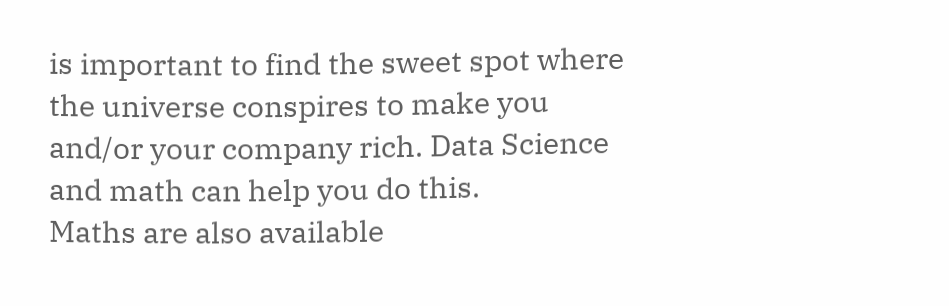is important to find the sweet spot where the universe conspires to make you and/or your company rich. Data Science and math can help you do this.
Maths are also available